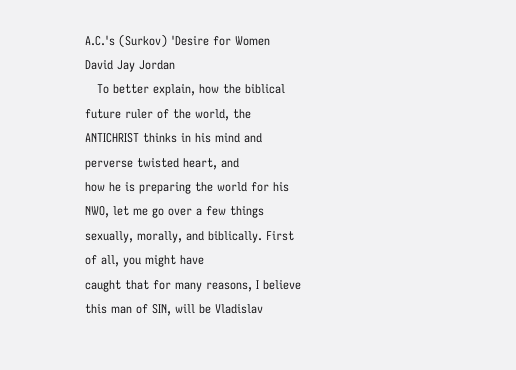A.C.'s (Surkov) 'Desire for Women
David Jay Jordan
   To better explain, how the biblical future ruler of the world, the ANTICHRIST thinks in his mind and perverse twisted heart, and
how he is preparing the world for his NWO, let me go over a few things sexually, morally, and biblically. First of all, you might have
caught that for many reasons, I believe this man of SIN, will be Vladislav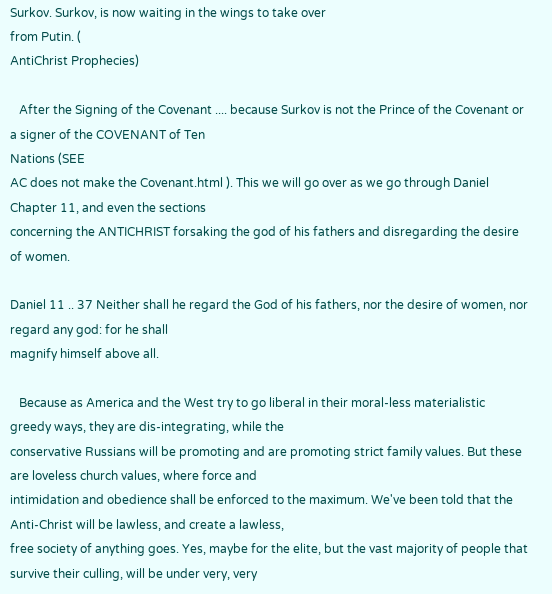Surkov. Surkov, is now waiting in the wings to take over
from Putin. (
AntiChrist Prophecies)

   After the Signing of the Covenant .... because Surkov is not the Prince of the Covenant or a signer of the COVENANT of Ten
Nations (SEE
AC does not make the Covenant.html ). This we will go over as we go through Daniel Chapter 11, and even the sections
concerning the ANTICHRIST forsaking the god of his fathers and disregarding the desire of women.

Daniel 11 .. 37 Neither shall he regard the God of his fathers, nor the desire of women, nor regard any god: for he shall
magnify himself above all.

   Because as America and the West try to go liberal in their moral-less materialistic greedy ways, they are dis-integrating, while the
conservative Russians will be promoting and are promoting strict family values. But these are loveless church values, where force and
intimidation and obedience shall be enforced to the maximum. We've been told that the Anti-Christ will be lawless, and create a lawless,
free society of anything goes. Yes, maybe for the elite, but the vast majority of people that survive their culling, will be under very, very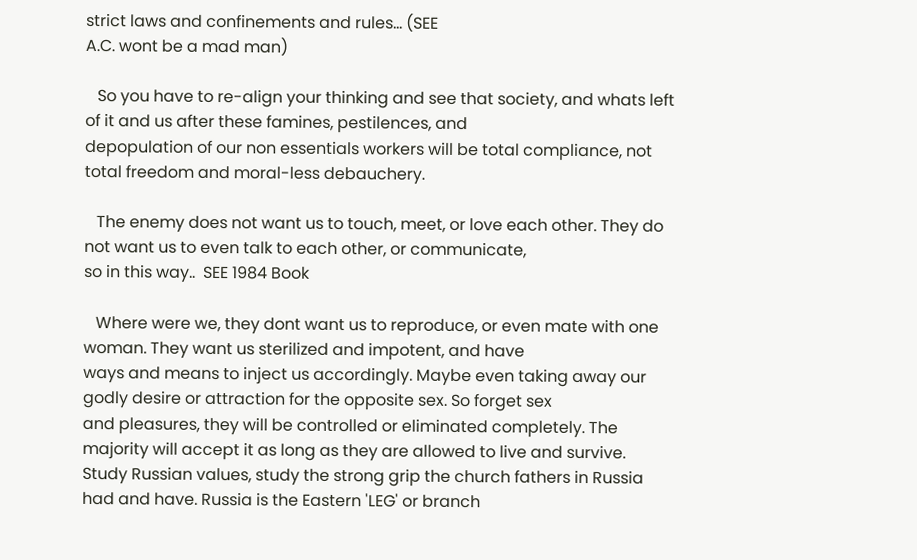strict laws and confinements and rules... (SEE
A.C. wont be a mad man)

   So you have to re-align your thinking and see that society, and whats left of it and us after these famines, pestilences, and
depopulation of our non essentials workers will be total compliance, not total freedom and moral-less debauchery.

   The enemy does not want us to touch, meet, or love each other. They do not want us to even talk to each other, or communicate,
so in this way..  SEE 1984 Book

   Where were we, they dont want us to reproduce, or even mate with one woman. They want us sterilized and impotent, and have
ways and means to inject us accordingly. Maybe even taking away our godly desire or attraction for the opposite sex. So forget sex
and pleasures, they will be controlled or eliminated completely. The majority will accept it as long as they are allowed to live and survive.
Study Russian values, study the strong grip the church fathers in Russia had and have. Russia is the Eastern 'LEG' or branch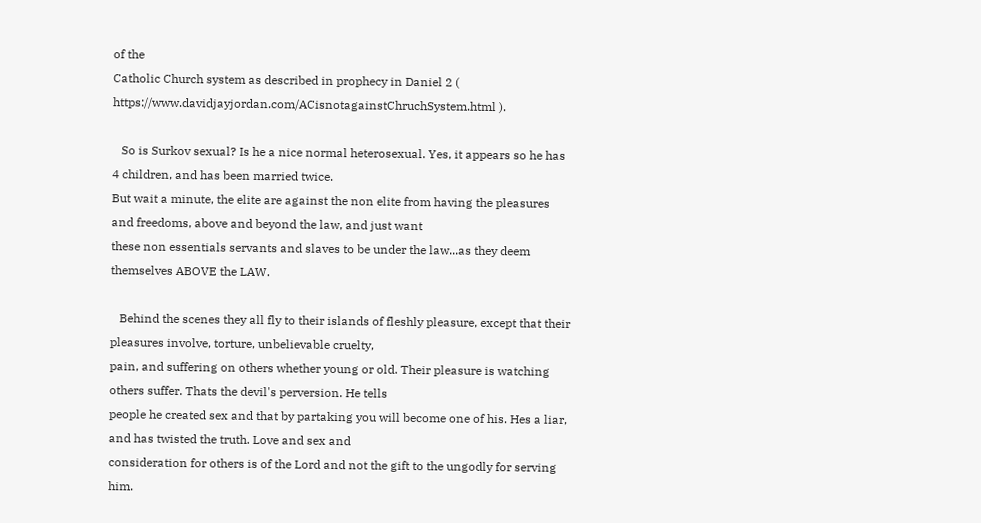of the
Catholic Church system as described in prophecy in Daniel 2 ( https://www.davidjayjordan.com/ACisnotagainstChruchSystem.html ).

   So is Surkov sexual? Is he a nice normal heterosexual. Yes, it appears so he has 4 children, and has been married twice.
But wait a minute, the elite are against the non elite from having the pleasures and freedoms, above and beyond the law, and just want
these non essentials servants and slaves to be under the law...as they deem themselves ABOVE the LAW.

   Behind the scenes they all fly to their islands of fleshly pleasure, except that their pleasures involve, torture, unbelievable cruelty,
pain, and suffering on others whether young or old. Their pleasure is watching others suffer. Thats the devil's perversion. He tells
people he created sex and that by partaking you will become one of his. Hes a liar, and has twisted the truth. Love and sex and
consideration for others is of the Lord and not the gift to the ungodly for serving him.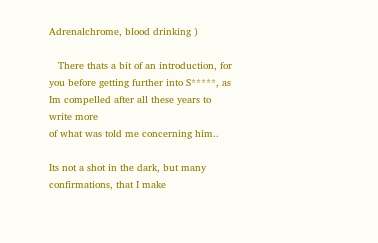Adrenalchrome, blood drinking )

   There thats a bit of an introduction, for you before getting further into S*****, as Im compelled after all these years to write more
of what was told me concerning him..

Its not a shot in the dark, but many confirmations, that I make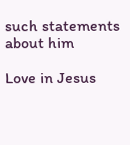such statements about him

Love in Jesus